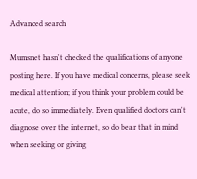Advanced search

Mumsnet hasn't checked the qualifications of anyone posting here. If you have medical concerns, please seek medical attention; if you think your problem could be acute, do so immediately. Even qualified doctors can't diagnose over the internet, so do bear that in mind when seeking or giving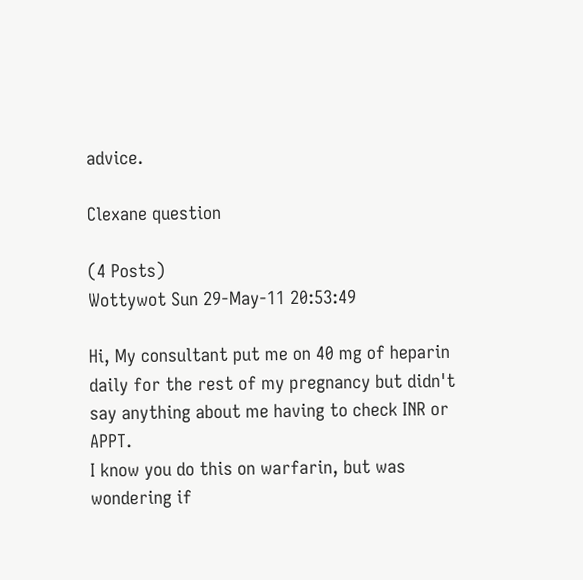advice.

Clexane question

(4 Posts)
Wottywot Sun 29-May-11 20:53:49

Hi, My consultant put me on 40 mg of heparin daily for the rest of my pregnancy but didn't say anything about me having to check INR or APPT.
I know you do this on warfarin, but was wondering if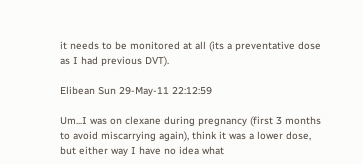it needs to be monitored at all (its a preventative dose as I had previous DVT).

Elibean Sun 29-May-11 22:12:59

Um...I was on clexane during pregnancy (first 3 months to avoid miscarrying again), think it was a lower dose, but either way I have no idea what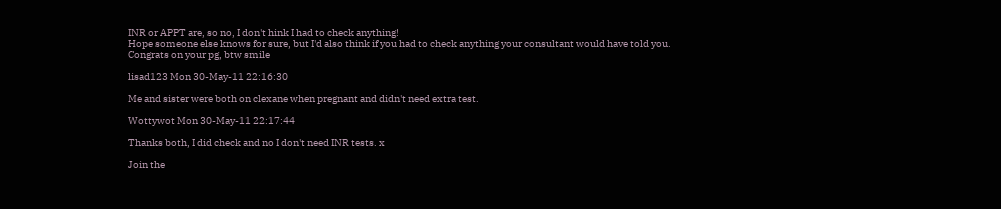INR or APPT are, so no, I don't hink I had to check anything!
Hope someone else knows for sure, but I'd also think if you had to check anything your consultant would have told you.
Congrats on your pg, btw smile

lisad123 Mon 30-May-11 22:16:30

Me and sister were both on clexane when pregnant and didn't need extra test.

Wottywot Mon 30-May-11 22:17:44

Thanks both, I did check and no I don't need INR tests. x

Join the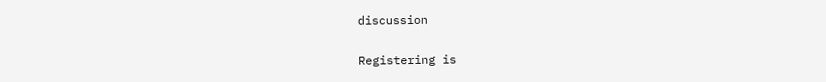discussion

Registering is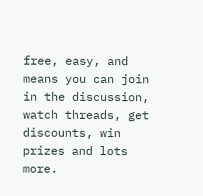free, easy, and means you can join in the discussion, watch threads, get discounts, win prizes and lots more.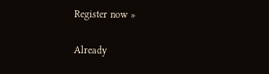Register now »

Already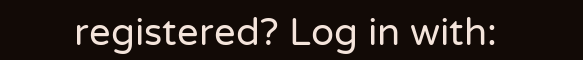registered? Log in with: